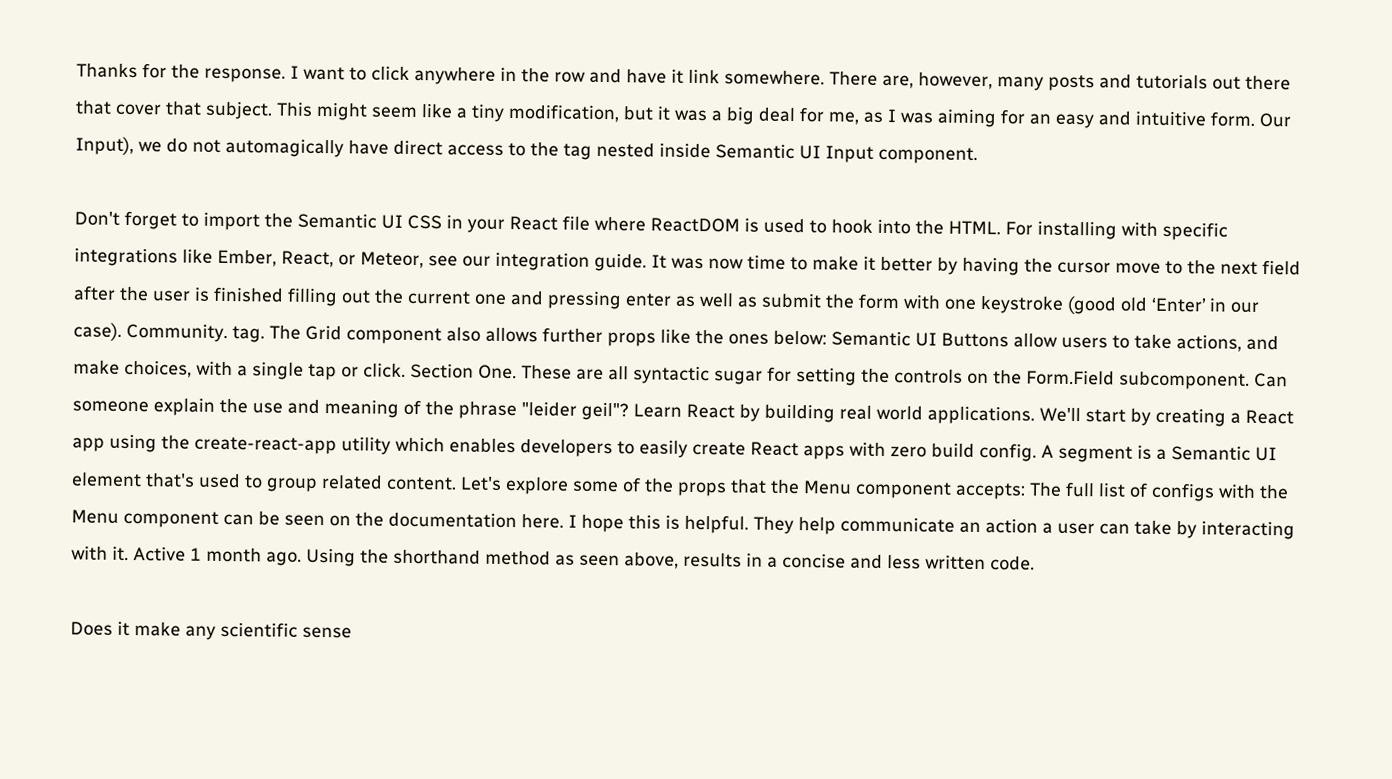Thanks for the response. I want to click anywhere in the row and have it link somewhere. There are, however, many posts and tutorials out there that cover that subject. This might seem like a tiny modification, but it was a big deal for me, as I was aiming for an easy and intuitive form. Our Input), we do not automagically have direct access to the tag nested inside Semantic UI Input component.

Don't forget to import the Semantic UI CSS in your React file where ReactDOM is used to hook into the HTML. For installing with specific integrations like Ember, React, or Meteor, see our integration guide. It was now time to make it better by having the cursor move to the next field after the user is finished filling out the current one and pressing enter as well as submit the form with one keystroke (good old ‘Enter’ in our case). Community. tag. The Grid component also allows further props like the ones below: Semantic UI Buttons allow users to take actions, and make choices, with a single tap or click. Section One. These are all syntactic sugar for setting the controls on the Form.Field subcomponent. Can someone explain the use and meaning of the phrase "leider geil"? Learn React by building real world applications. We'll start by creating a React app using the create-react-app utility which enables developers to easily create React apps with zero build config. A segment is a Semantic UI element that's used to group related content. Let's explore some of the props that the Menu component accepts: The full list of configs with the Menu component can be seen on the documentation here. I hope this is helpful. They help communicate an action a user can take by interacting with it. Active 1 month ago. Using the shorthand method as seen above, results in a concise and less written code.

Does it make any scientific sense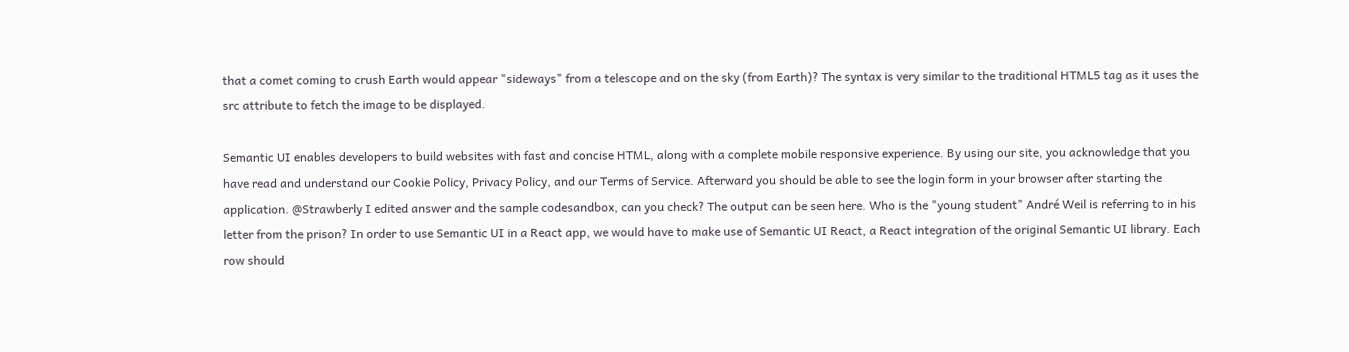that a comet coming to crush Earth would appear "sideways" from a telescope and on the sky (from Earth)? The syntax is very similar to the traditional HTML5 tag as it uses the src attribute to fetch the image to be displayed.

Semantic UI enables developers to build websites with fast and concise HTML, along with a complete mobile responsive experience. By using our site, you acknowledge that you have read and understand our Cookie Policy, Privacy Policy, and our Terms of Service. Afterward you should be able to see the login form in your browser after starting the application. @Strawberly I edited answer and the sample codesandbox, can you check? The output can be seen here. Who is the "young student" André Weil is referring to in his letter from the prison? In order to use Semantic UI in a React app, we would have to make use of Semantic UI React, a React integration of the original Semantic UI library. Each row should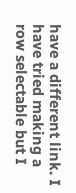have a different link. I have tried making a row selectable but I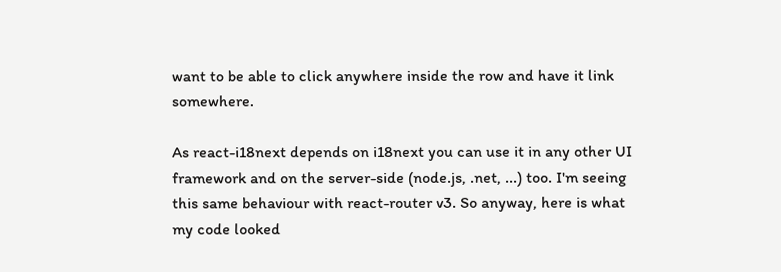want to be able to click anywhere inside the row and have it link somewhere.

As react-i18next depends on i18next you can use it in any other UI framework and on the server-side (node.js, .net, ...) too. I'm seeing this same behaviour with react-router v3. So anyway, here is what my code looked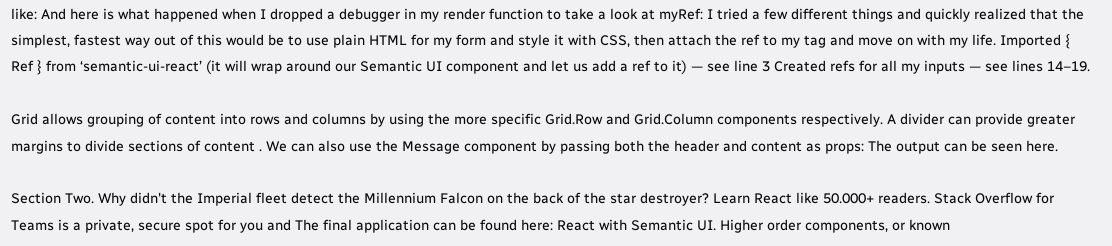like: And here is what happened when I dropped a debugger in my render function to take a look at myRef: I tried a few different things and quickly realized that the simplest, fastest way out of this would be to use plain HTML for my form and style it with CSS, then attach the ref to my tag and move on with my life. Imported { Ref } from ‘semantic-ui-react’ (it will wrap around our Semantic UI component and let us add a ref to it) — see line 3 Created refs for all my inputs — see lines 14–19.

Grid allows grouping of content into rows and columns by using the more specific Grid.Row and Grid.Column components respectively. A divider can provide greater margins to divide sections of content . We can also use the Message component by passing both the header and content as props: The output can be seen here.

Section Two. Why didn't the Imperial fleet detect the Millennium Falcon on the back of the star destroyer? Learn React like 50.000+ readers. Stack Overflow for Teams is a private, secure spot for you and The final application can be found here: React with Semantic UI. Higher order components, or known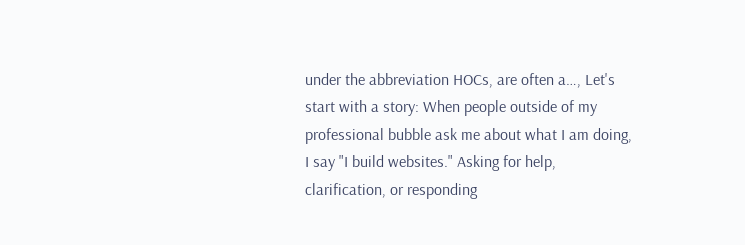under the abbreviation HOCs, are often a…, Let's start with a story: When people outside of my professional bubble ask me about what I am doing, I say "I build websites." Asking for help, clarification, or responding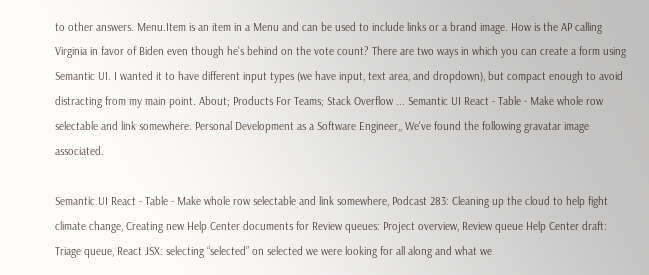to other answers. Menu.Item is an item in a Menu and can be used to include links or a brand image. How is the AP calling Virginia in favor of Biden even though he's behind on the vote count? There are two ways in which you can create a form using Semantic UI. I wanted it to have different input types (we have input, text area, and dropdown), but compact enough to avoid distracting from my main point. About; Products For Teams; Stack Overflow ... Semantic UI React - Table - Make whole row selectable and link somewhere. Personal Development as a Software Engineer,, We've found the following gravatar image associated.

Semantic UI React - Table - Make whole row selectable and link somewhere, Podcast 283: Cleaning up the cloud to help fight climate change, Creating new Help Center documents for Review queues: Project overview, Review queue Help Center draft: Triage queue, React JSX: selecting “selected” on selected we were looking for all along and what we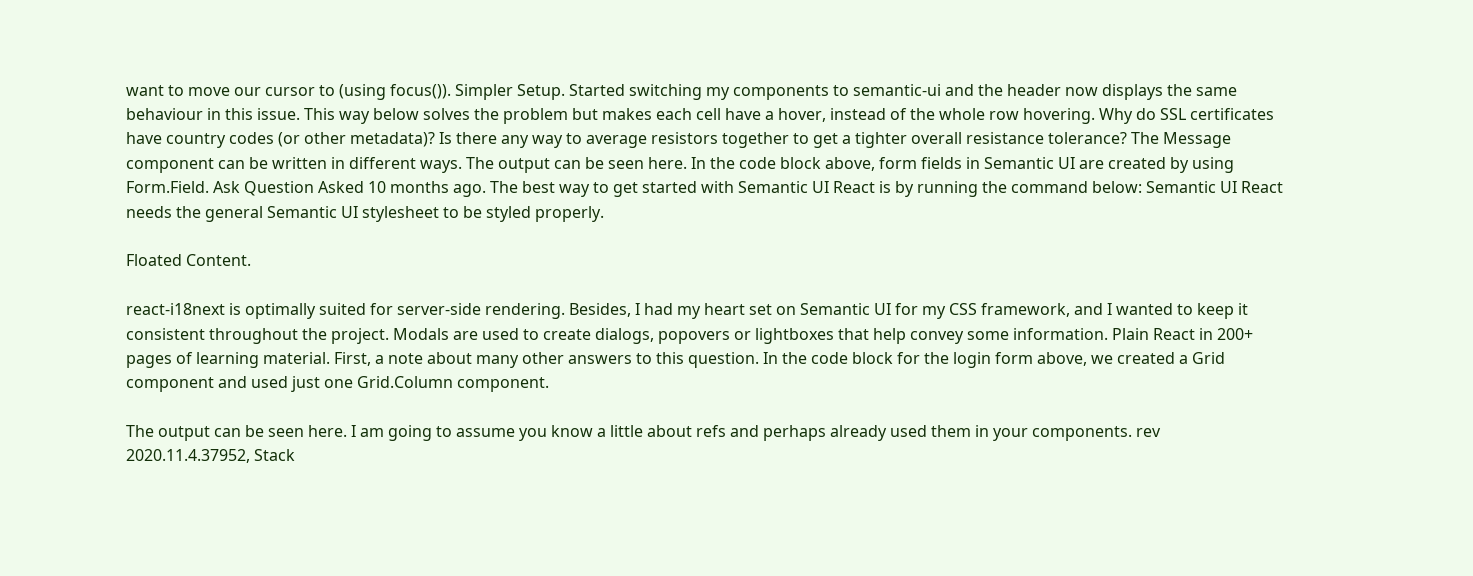want to move our cursor to (using focus()). Simpler Setup. Started switching my components to semantic-ui and the header now displays the same behaviour in this issue. This way below solves the problem but makes each cell have a hover, instead of the whole row hovering. Why do SSL certificates have country codes (or other metadata)? Is there any way to average resistors together to get a tighter overall resistance tolerance? The Message component can be written in different ways. The output can be seen here. In the code block above, form fields in Semantic UI are created by using Form.Field. Ask Question Asked 10 months ago. The best way to get started with Semantic UI React is by running the command below: Semantic UI React needs the general Semantic UI stylesheet to be styled properly.

Floated Content.

react-i18next is optimally suited for server-side rendering. Besides, I had my heart set on Semantic UI for my CSS framework, and I wanted to keep it consistent throughout the project. Modals are used to create dialogs, popovers or lightboxes that help convey some information. Plain React in 200+ pages of learning material. First, a note about many other answers to this question. In the code block for the login form above, we created a Grid component and used just one Grid.Column component.

The output can be seen here. I am going to assume you know a little about refs and perhaps already used them in your components. rev 2020.11.4.37952, Stack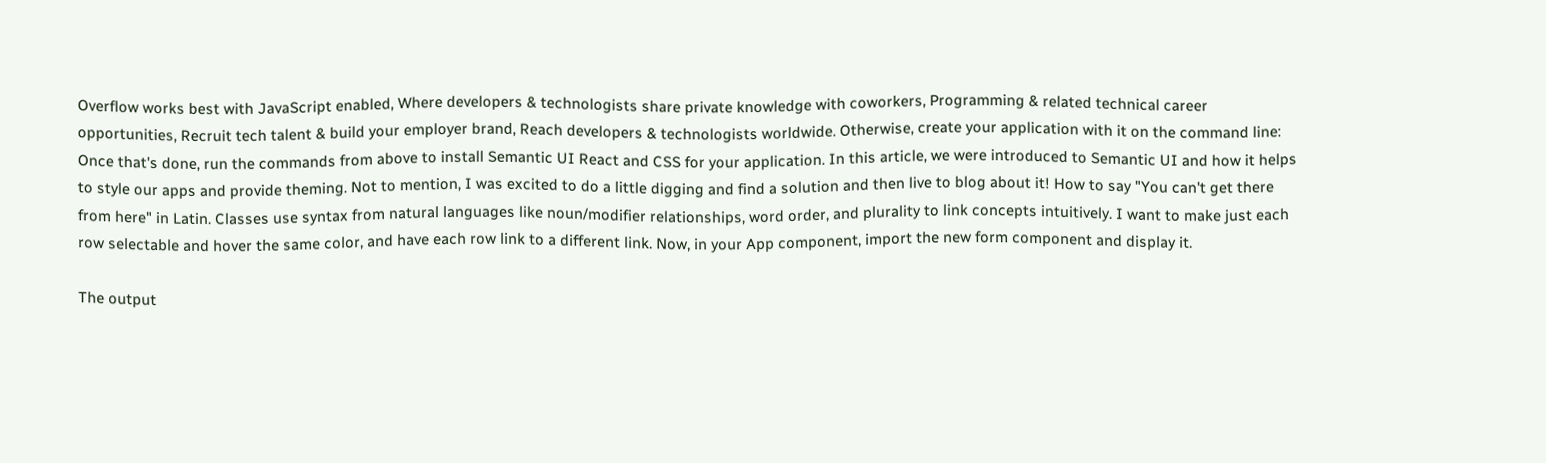Overflow works best with JavaScript enabled, Where developers & technologists share private knowledge with coworkers, Programming & related technical career opportunities, Recruit tech talent & build your employer brand, Reach developers & technologists worldwide. Otherwise, create your application with it on the command line: Once that's done, run the commands from above to install Semantic UI React and CSS for your application. In this article, we were introduced to Semantic UI and how it helps to style our apps and provide theming. Not to mention, I was excited to do a little digging and find a solution and then live to blog about it! How to say "You can't get there from here" in Latin. Classes use syntax from natural languages like noun/modifier relationships, word order, and plurality to link concepts intuitively. I want to make just each row selectable and hover the same color, and have each row link to a different link. Now, in your App component, import the new form component and display it.

The output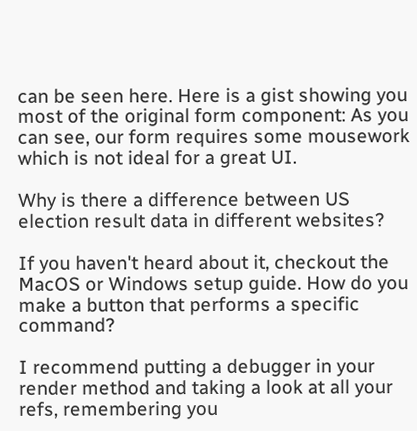can be seen here. Here is a gist showing you most of the original form component: As you can see, our form requires some mousework which is not ideal for a great UI.

Why is there a difference between US election result data in different websites?

If you haven't heard about it, checkout the MacOS or Windows setup guide. How do you make a button that performs a specific command?

I recommend putting a debugger in your render method and taking a look at all your refs, remembering you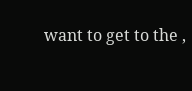want to get to the ,